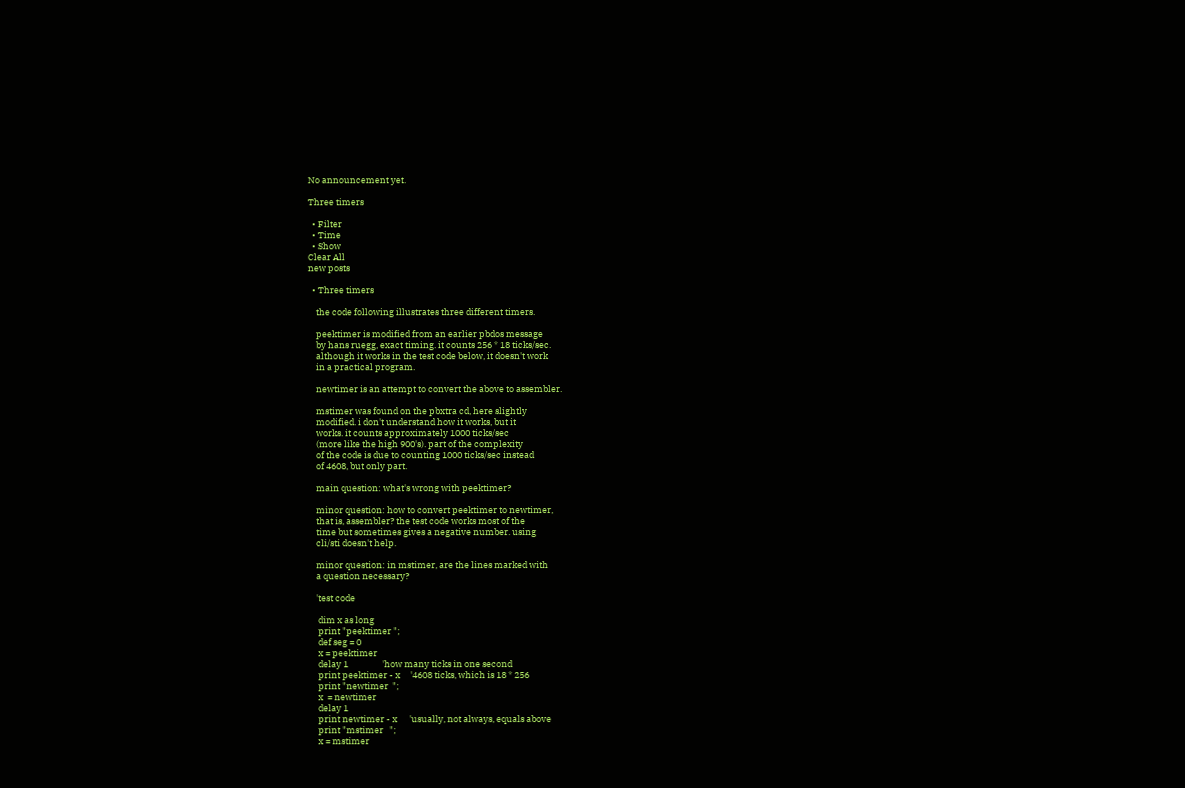No announcement yet.

Three timers

  • Filter
  • Time
  • Show
Clear All
new posts

  • Three timers

    the code following illustrates three different timers.

    peektimer is modified from an earlier pbdos message
    by hans ruegg, exact timing. it counts 256 * 18 ticks/sec.
    although it works in the test code below, it doesn't work
    in a practical program.

    newtimer is an attempt to convert the above to assembler.

    mstimer was found on the pbxtra cd, here slightly
    modified. i don't understand how it works, but it
    works. it counts approximately 1000 ticks/sec
    (more like the high 900's). part of the complexity
    of the code is due to counting 1000 ticks/sec instead
    of 4608, but only part.

    main question: what's wrong with peektimer?

    minor question: how to convert peektimer to newtimer,
    that is, assembler? the test code works most of the
    time but sometimes gives a negative number. using
    cli/sti doesn't help.

    minor question: in mstimer, are the lines marked with
    a question necessary?

    'test code

     dim x as long
     print "peektimer ";
     def seg = 0
     x = peektimer
     delay 1                 'how many ticks in one second
     print peektimer - x     '4608 ticks, which is 18 * 256
     print "newtimer  ";
     x  = newtimer
     delay 1
     print newtimer - x      'usually, not always, equals above
     print "mstimer   ";
     x = mstimer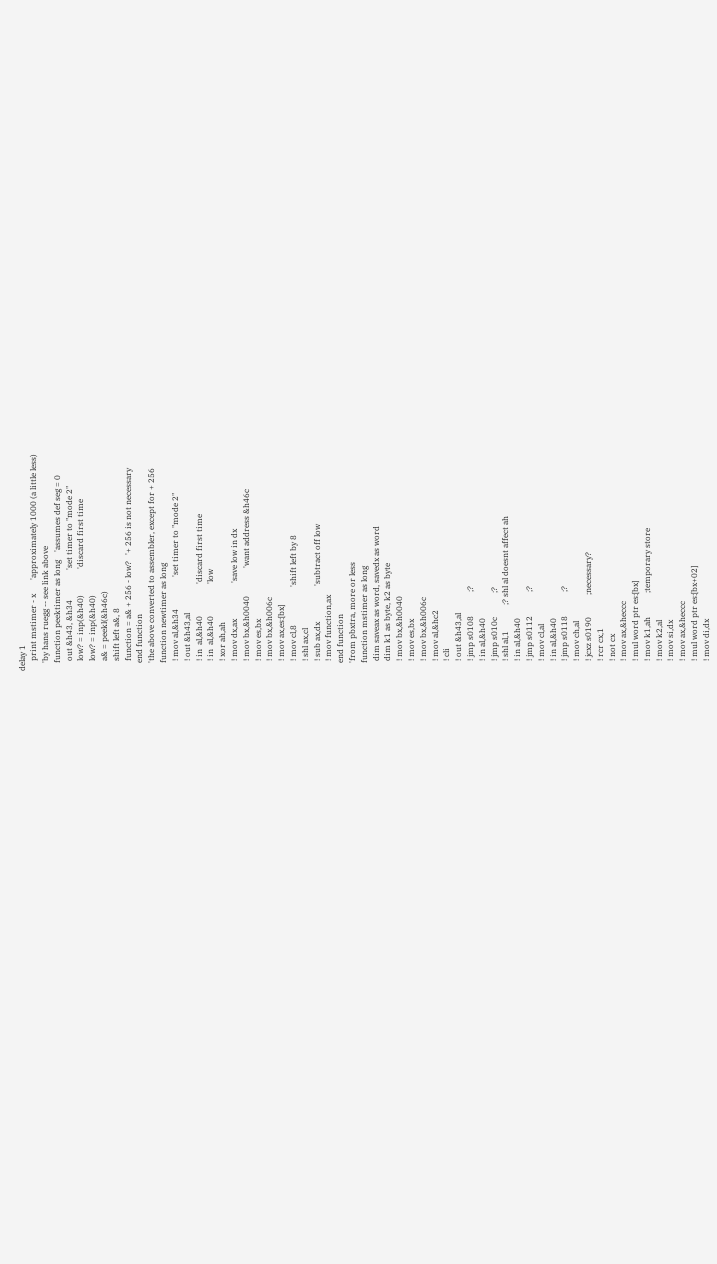delay 1
     print mstimer - x       'approximately 1000 (a little less)
    'by hans ruegg -- see link above
    function peektimer as long    'assumes def seg = 0
     out &h43, &h34               'set timer to "mode 2"
     low? = inp(&h40)             'discard first time
     low? = inp(&h40)
     a& = peekl(&h46c)
     shift left a&, 8
     function = a& + 256 - low?   '+ 256 is not necessary
    end function
    'the above converted to assembler, except for + 256
    function newtimer as long
     ! mov al,&h34                'set timer to "mode 2"
     ! out &h43,al
     ! in  al,&h40                'discard first time
     ! in  al,&h40                'low
     ! xor ah,ah
     ! mov dx,ax                  'save low in dx
     ! mov bx,&h0040              'want address &h46c
     ! mov es,bx
     ! mov bx,&h006c
     ! mov ax,es:[bx]
     ! mov cl,8                   'shift left by 8
     ! shl ax,cl
     ! sub ax,dx                  'subtract off low
     ! mov function,ax
    end function
    'from pbxtra, more or less
    function mstimer as long
     dim saveax as word, savedx as word
     dim k1 as byte, k2 as byte
     ! mov bx,&h0040
     ! mov es,bx
     ! mov bx,&h006c
     ! mov al,&hc2
     ! cli
     ! out &h43,al
     ! jmp s0108            ;?
     ! in al,&h40
     ! jmp s010c            ;?
     ! shl al,1             ;? shl al doesnt affect ah
     ! in al,&h40
     ! jmp s0112            ;?
     ! mov cl,al
     ! in al,&h40
     ! jmp s0118            ;?
     ! mov ch,al
     ! jcxz s0190           ;necessary?
     ! rcr cx,1
     ! not cx
     ! mov ax,&heccc
     ! mul word ptr es:[bx]
     ! mov k1,ah            ;temporary store
     ! mov k2,al
     ! mov si,dx
     ! mov ax,&heccc
     ! mul word ptr es:[bx+02]
     ! mov di,dx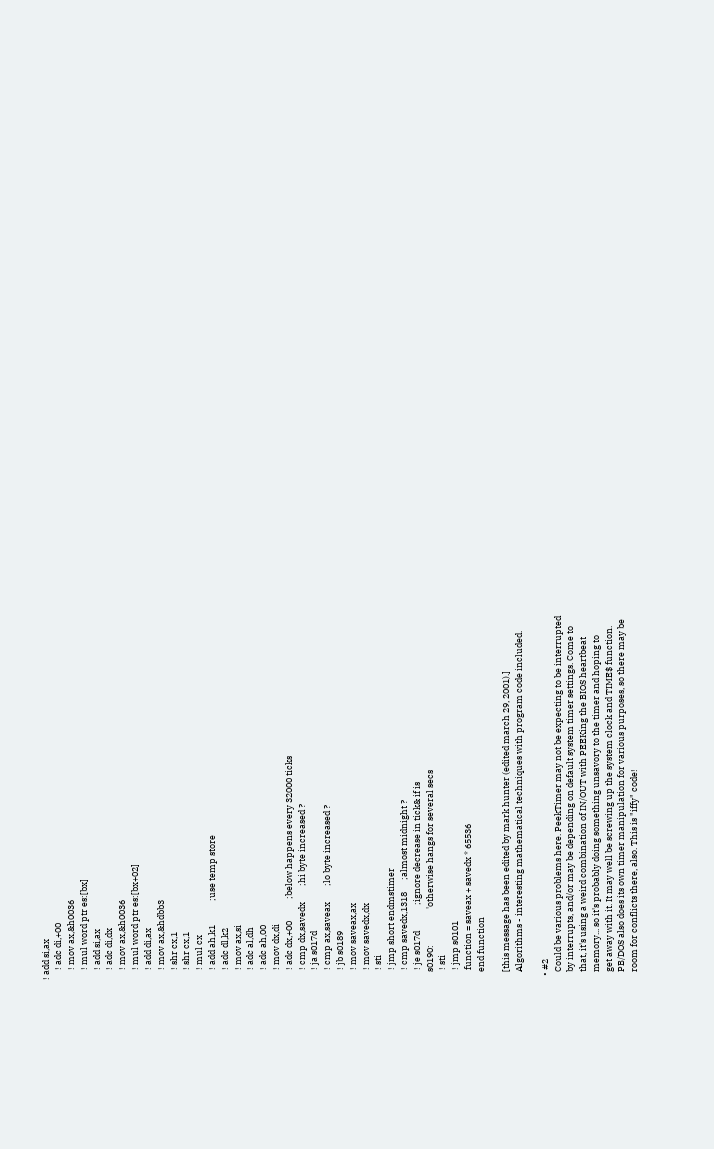! add si,ax
     ! adc di,+00
     ! mov ax,&h0036
     ! mul word ptr es:[bx]
     ! add si,ax
     ! adc di,dx
     ! mov ax,&h0036
     ! mul word ptr es:[bx+02]
     ! add di,ax
     ! mov ax,&hdbb3
     ! shr cx,1
     ! shr cx,1
     ! mul cx
     ! add ah,k1            ;use temp store
     ! adc dl,k2
     ! mov ax,si
     ! adc al,dh
     ! adc ah,00
     ! mov dx,di
     ! adc dx,+00           ;below happens every 32000 ticks
     ! cmp dx,savedx        ;hi byte increased ?
     ! ja s017d
     ! cmp ax,saveax        ;lo byte increased ?
     ! jb s0189
     ! mov saveax,ax
     ! mov savedx,dx
     ! sti
     ! jmp short endmstimer
     ! cmp savedx,1318      ;almost midnight ?
     ! je s017d             ;ignore decrease in tick& if is
    s0190:                  'otherwise hangs for several secs
     ! sti
     ! jmp s0101
     function = saveax + savedx * 65536
    end function

    [this message has been edited by mark hunter (edited march 29, 2001).]
    Algorithms - interesting mathematical techniques with program code included.

  • #2
    Could be various problems here. PeekTimer may not be expecting to be interrupted
    by interrupts, and/or may be depending on default system timer settings. Come to
    that, it's using a weird combination of IN/OUT with PEEKing the BIOS heartbeat
    memory... so it's probably doing something unsavory to the timer and hoping to
    get away with it. It may well be screwing up the system clock and TIME$ function.
    PB/DOS also does its own timer manipulation for various purposes, so there may be
    room for conflicts there, also. This is "iffy" code!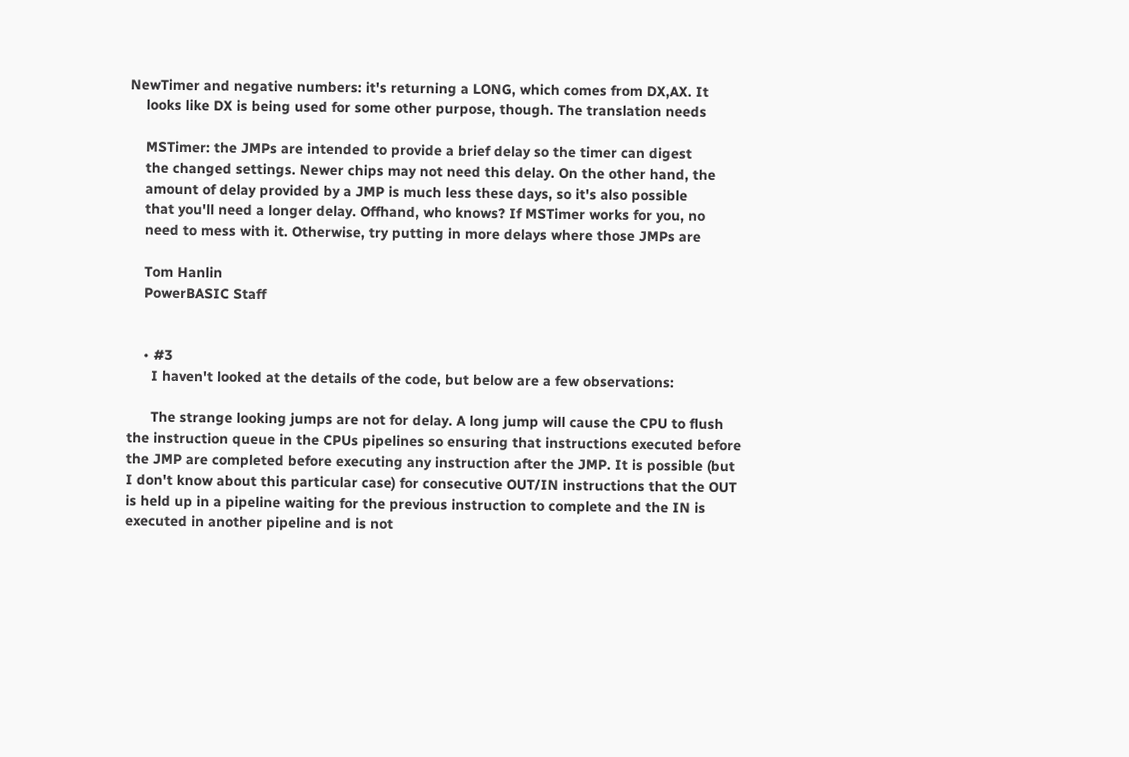NewTimer and negative numbers: it's returning a LONG, which comes from DX,AX. It
    looks like DX is being used for some other purpose, though. The translation needs

    MSTimer: the JMPs are intended to provide a brief delay so the timer can digest
    the changed settings. Newer chips may not need this delay. On the other hand, the
    amount of delay provided by a JMP is much less these days, so it's also possible
    that you'll need a longer delay. Offhand, who knows? If MSTimer works for you, no
    need to mess with it. Otherwise, try putting in more delays where those JMPs are

    Tom Hanlin
    PowerBASIC Staff


    • #3
      I haven't looked at the details of the code, but below are a few observations:

      The strange looking jumps are not for delay. A long jump will cause the CPU to flush the instruction queue in the CPUs pipelines so ensuring that instructions executed before the JMP are completed before executing any instruction after the JMP. It is possible (but I don't know about this particular case) for consecutive OUT/IN instructions that the OUT is held up in a pipeline waiting for the previous instruction to complete and the IN is executed in another pipeline and is not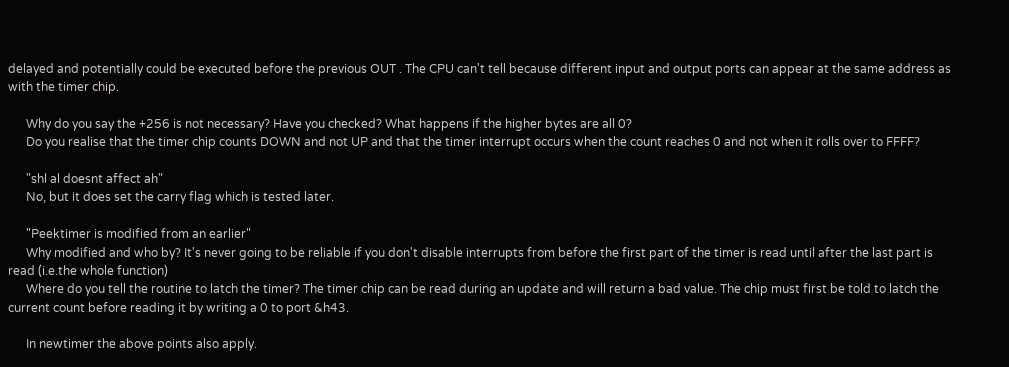delayed and potentially could be executed before the previous OUT . The CPU can't tell because different input and output ports can appear at the same address as with the timer chip.

      Why do you say the +256 is not necessary? Have you checked? What happens if the higher bytes are all 0?
      Do you realise that the timer chip counts DOWN and not UP and that the timer interrupt occurs when the count reaches 0 and not when it rolls over to FFFF?

      "shl al doesnt affect ah"
      No, but it does set the carry flag which is tested later.

      "Peektimer is modified from an earlier"
      Why modified and who by? It's never going to be reliable if you don't disable interrupts from before the first part of the timer is read until after the last part is read (i.e.the whole function)
      Where do you tell the routine to latch the timer? The timer chip can be read during an update and will return a bad value. The chip must first be told to latch the current count before reading it by writing a 0 to port &h43.

      In newtimer the above points also apply.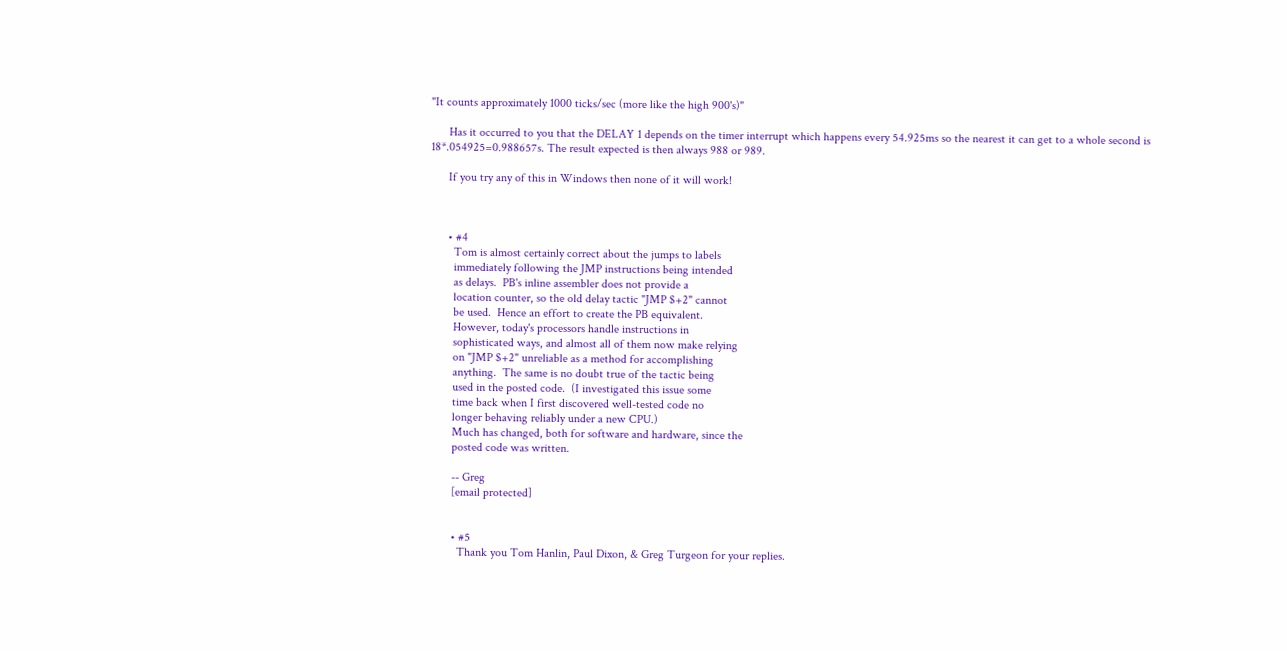"It counts approximately 1000 ticks/sec (more like the high 900's)"

      Has it occurred to you that the DELAY 1 depends on the timer interrupt which happens every 54.925ms so the nearest it can get to a whole second is 18*.054925=0.988657s. The result expected is then always 988 or 989.

      If you try any of this in Windows then none of it will work!



      • #4
        Tom is almost certainly correct about the jumps to labels
        immediately following the JMP instructions being intended
        as delays.  PB's inline assembler does not provide a
        location counter, so the old delay tactic "JMP $+2" cannot
        be used.  Hence an effort to create the PB equivalent.
        However, today's processors handle instructions in
        sophisticated ways, and almost all of them now make relying
        on "JMP $+2" unreliable as a method for accomplishing
        anything.  The same is no doubt true of the tactic being
        used in the posted code.  (I investigated this issue some
        time back when I first discovered well-tested code no
        longer behaving reliably under a new CPU.)
        Much has changed, both for software and hardware, since the
        posted code was written.

        -- Greg
        [email protected]


        • #5
          Thank you Tom Hanlin, Paul Dixon, & Greg Turgeon for your replies.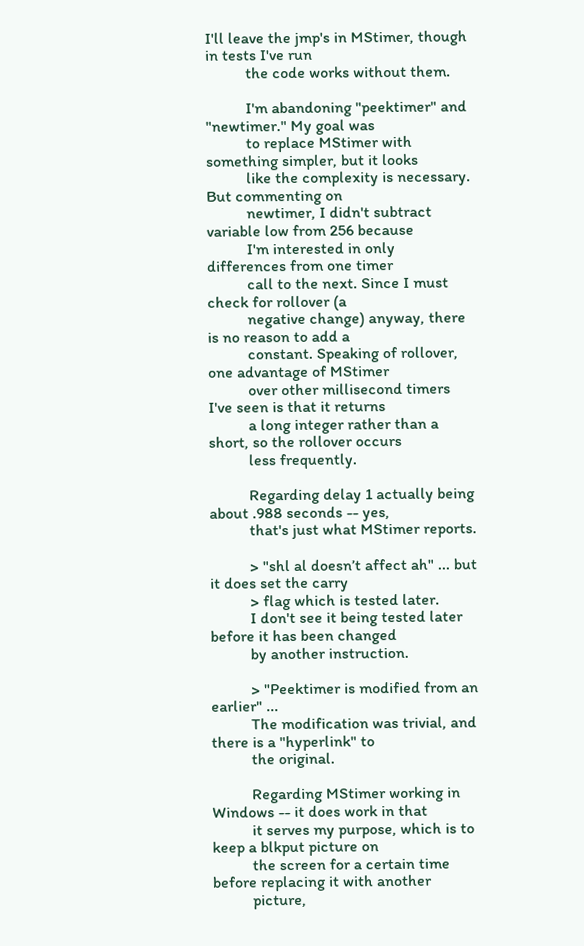I'll leave the jmp's in MStimer, though in tests I've run
          the code works without them.

          I'm abandoning "peektimer" and "newtimer." My goal was
          to replace MStimer with something simpler, but it looks
          like the complexity is necessary. But commenting on
          newtimer, I didn't subtract variable low from 256 because
          I'm interested in only differences from one timer
          call to the next. Since I must check for rollover (a
          negative change) anyway, there is no reason to add a
          constant. Speaking of rollover, one advantage of MStimer
          over other millisecond timers I've seen is that it returns
          a long integer rather than a short, so the rollover occurs
          less frequently.

          Regarding delay 1 actually being about .988 seconds -- yes,
          that's just what MStimer reports.

          > "shl al doesn’t affect ah" ... but it does set the carry
          > flag which is tested later.
          I don't see it being tested later before it has been changed
          by another instruction.

          > "Peektimer is modified from an earlier" ...
          The modification was trivial, and there is a "hyperlink" to
          the original.

          Regarding MStimer working in Windows -- it does work in that
          it serves my purpose, which is to keep a blkput picture on
          the screen for a certain time before replacing it with another
          picture,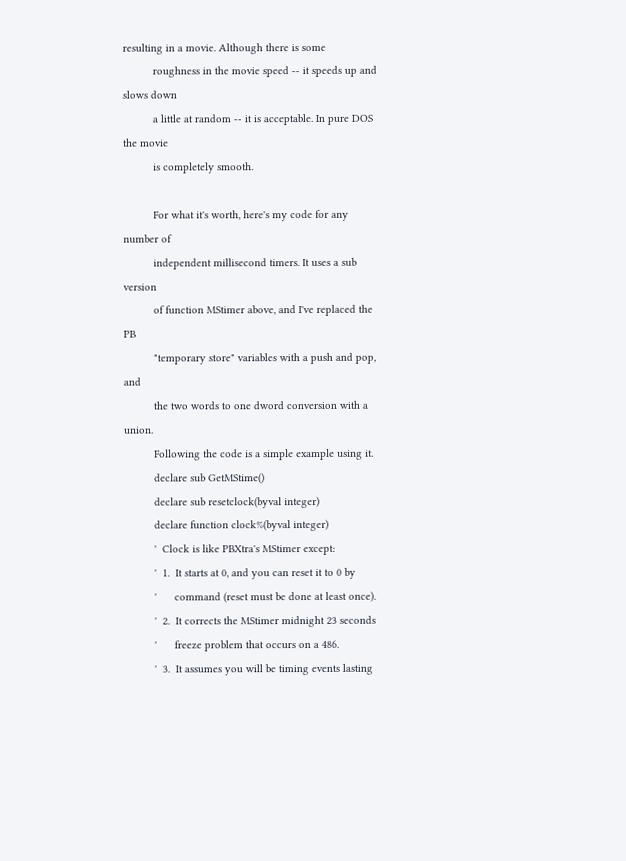resulting in a movie. Although there is some
          roughness in the movie speed -- it speeds up and slows down
          a little at random -- it is acceptable. In pure DOS the movie
          is completely smooth.

          For what it's worth, here's my code for any number of
          independent millisecond timers. It uses a sub version
          of function MStimer above, and I've replaced the PB
          "temporary store" variables with a push and pop, and
          the two words to one dword conversion with a union.
          Following the code is a simple example using it.
          declare sub GetMStime()
          declare sub resetclock(byval integer)
          declare function clock%(byval integer)
          '  Clock is like PBXtra's MStimer except:
          '  1.  It starts at 0, and you can reset it to 0 by
          '      command (reset must be done at least once).
          '  2.  It corrects the MStimer midnight 23 seconds
          '      freeze problem that occurs on a 486.
          '  3.  It assumes you will be timing events lasting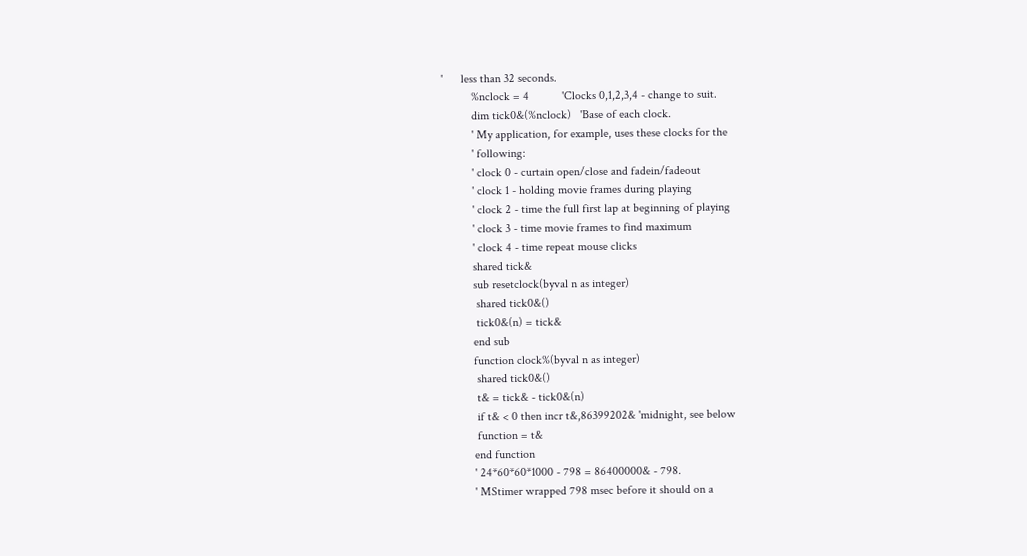'      less than 32 seconds.
          %nclock = 4           'Clocks 0,1,2,3,4 - change to suit.
          dim tick0&(%nclock)   'Base of each clock.
          ' My application, for example, uses these clocks for the
          ' following:
          ' clock 0 - curtain open/close and fadein/fadeout
          ' clock 1 - holding movie frames during playing
          ' clock 2 - time the full first lap at beginning of playing
          ' clock 3 - time movie frames to find maximum
          ' clock 4 - time repeat mouse clicks
          shared tick&
          sub resetclock(byval n as integer)
           shared tick0&()
           tick0&(n) = tick&
          end sub
          function clock%(byval n as integer)
           shared tick0&()
           t& = tick& - tick0&(n)
           if t& < 0 then incr t&,86399202& 'midnight, see below
           function = t&
          end function
          ' 24*60*60*1000 - 798 = 86400000& - 798.
          ' MStimer wrapped 798 msec before it should on a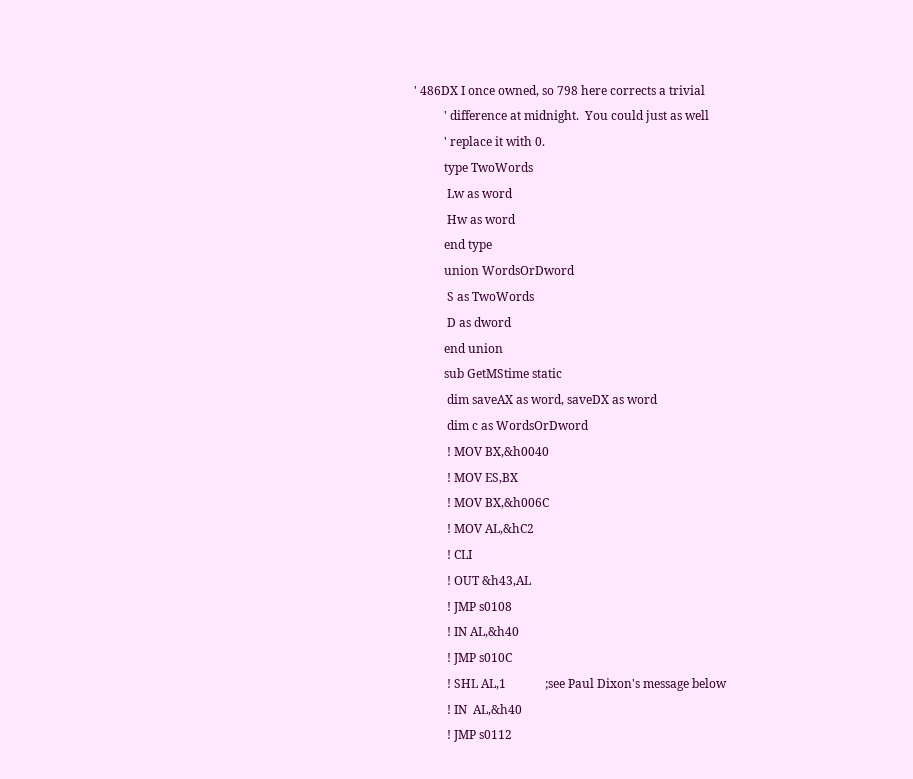' 486DX I once owned, so 798 here corrects a trivial
          ' difference at midnight.  You could just as well
          ' replace it with 0.
          type TwoWords
           Lw as word
           Hw as word
          end type
          union WordsOrDword
           S as TwoWords
           D as dword
          end union
          sub GetMStime static
           dim saveAX as word, saveDX as word
           dim c as WordsOrDword
           ! MOV BX,&h0040
           ! MOV ES,BX
           ! MOV BX,&h006C
           ! MOV AL,&hC2
           ! CLI
           ! OUT &h43,AL
           ! JMP s0108
           ! IN AL,&h40
           ! JMP s010C
           ! SHL AL,1             ;see Paul Dixon's message below
           ! IN  AL,&h40
           ! JMP s0112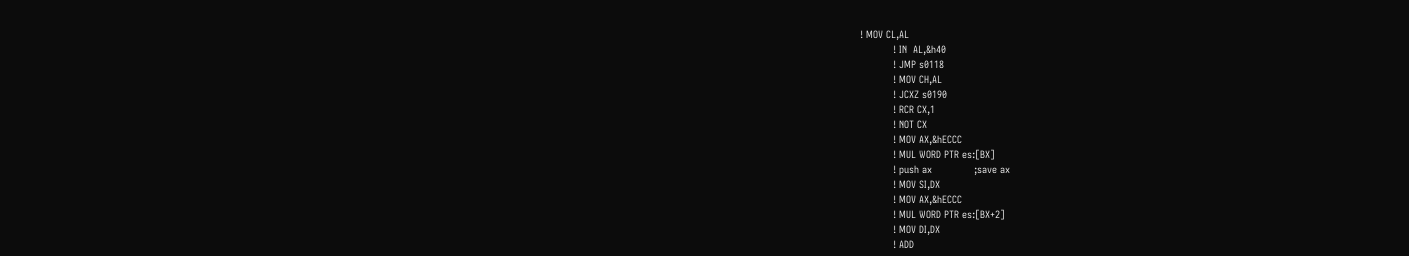! MOV CL,AL
           ! IN  AL,&h40
           ! JMP s0118
           ! MOV CH,AL
           ! JCXZ s0190
           ! RCR CX,1
           ! NOT CX
           ! MOV AX,&hECCC
           ! MUL WORD PTR es:[BX]
           ! push ax              ;save ax
           ! MOV SI,DX
           ! MOV AX,&hECCC
           ! MUL WORD PTR es:[BX+2]
           ! MOV DI,DX
           ! ADD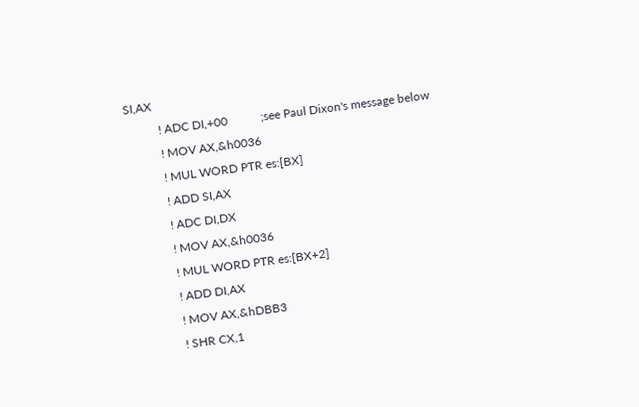SI,AX
           ! ADC DI,+00           ;see Paul Dixon's message below
           ! MOV AX,&h0036
           ! MUL WORD PTR es:[BX]
           ! ADD SI,AX
           ! ADC DI,DX
           ! MOV AX,&h0036
           ! MUL WORD PTR es:[BX+2]
           ! ADD DI,AX
           ! MOV AX,&hDBB3
           ! SHR CX,1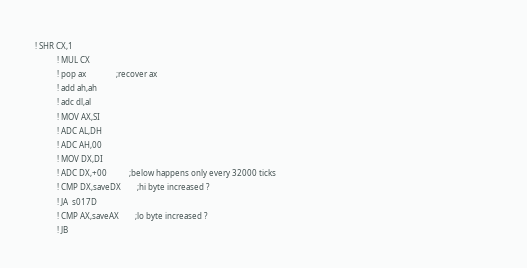! SHR CX,1
           ! MUL CX
           ! pop ax               ;recover ax
           ! add ah,ah
           ! adc dl,al
           ! MOV AX,SI
           ! ADC AL,DH
           ! ADC AH,00
           ! MOV DX,DI
           ! ADC DX,+00           ;below happens only every 32000 ticks
           ! CMP DX,saveDX        ;hi byte increased ?
           ! JA  s017D
           ! CMP AX,saveAX        ;lo byte increased ?
           ! JB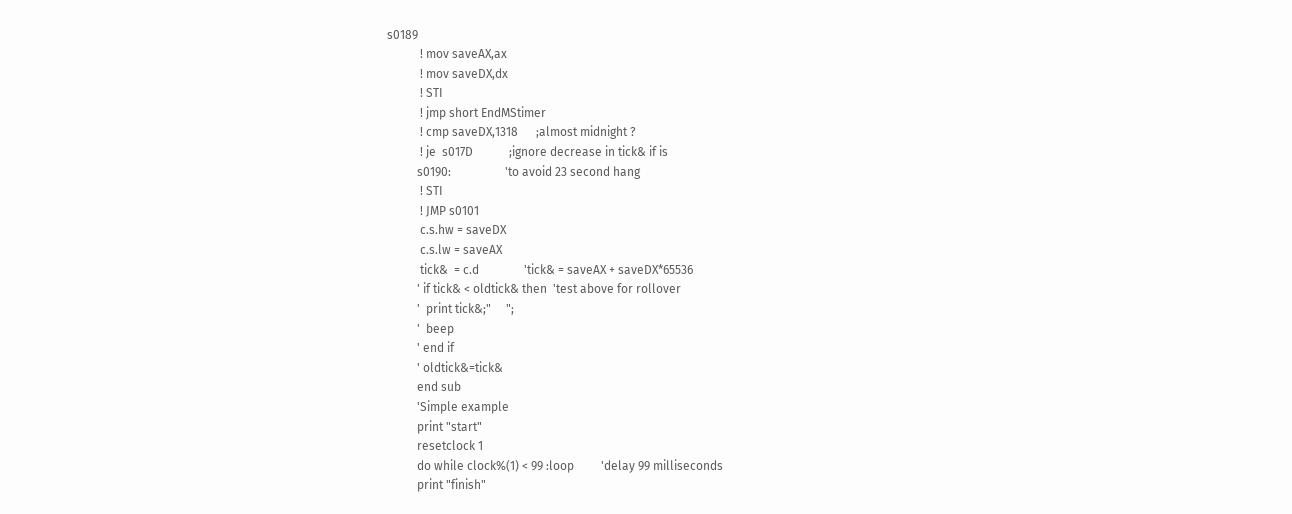s0189
           ! mov saveAX,ax
           ! mov saveDX,dx
           ! STI
           ! jmp short EndMStimer
           ! cmp saveDX,1318      ;almost midnight ?
           ! je  s017D            ;ignore decrease in tick& if is
          s0190:                  'to avoid 23 second hang
           ! STI
           ! JMP s0101
           c.s.hw = saveDX
           c.s.lw = saveAX
           tick&  = c.d               'tick& = saveAX + saveDX*65536
          ' if tick& < oldtick& then  'test above for rollover
          '  print tick&;"     ";
          '  beep
          ' end if
          ' oldtick&=tick&
          end sub
          'Simple example
          print "start"
          resetclock 1
          do while clock%(1) < 99 :loop         'delay 99 milliseconds
          print "finish"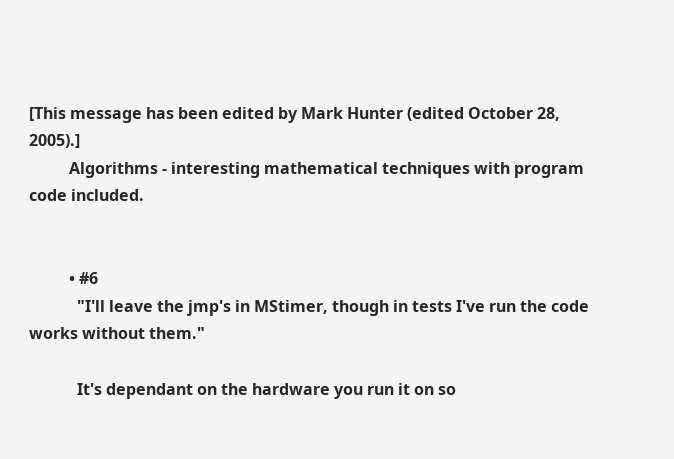[This message has been edited by Mark Hunter (edited October 28, 2005).]
          Algorithms - interesting mathematical techniques with program code included.


          • #6
            "I'll leave the jmp's in MStimer, though in tests I've run the code works without them."

            It's dependant on the hardware you run it on so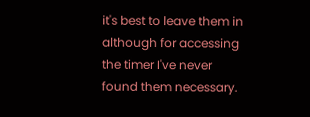it's best to leave them in although for accessing the timer I've never found them necessary.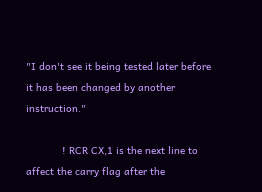"I don't see it being tested later before it has been changed by another instruction."

            ! RCR CX,1 is the next line to affect the carry flag after the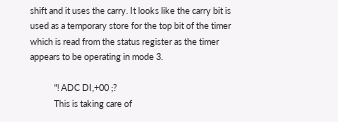shift and it uses the carry. It looks like the carry bit is used as a temporary store for the top bit of the timer which is read from the status register as the timer appears to be operating in mode 3.

            "! ADC DI,+00 ;?
            This is taking care of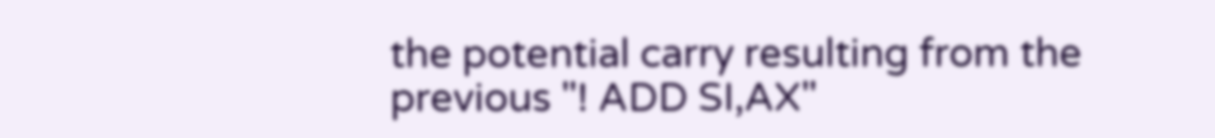the potential carry resulting from the previous "! ADD SI,AX"